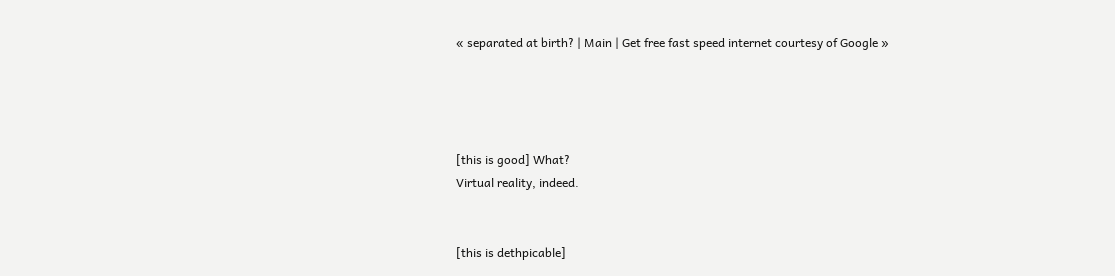« separated at birth? | Main | Get free fast speed internet courtesy of Google »




[this is good] What?
Virtual reality, indeed.


[this is dethpicable]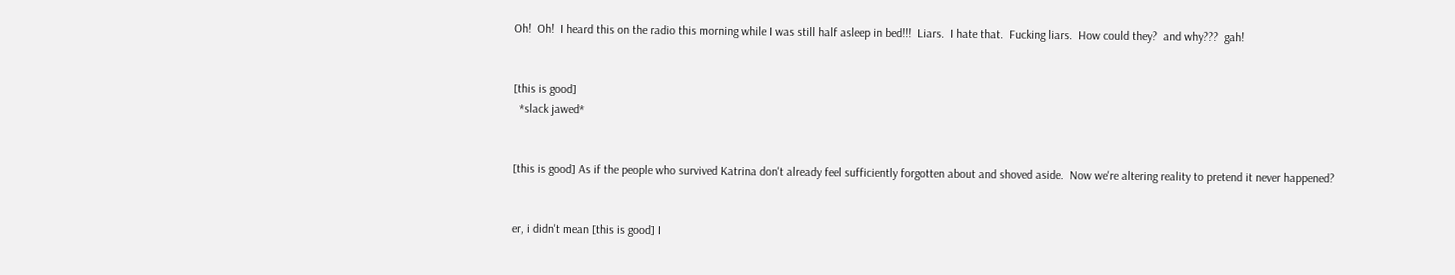Oh!  Oh!  I heard this on the radio this morning while I was still half asleep in bed!!!  Liars.  I hate that.  Fucking liars.  How could they?  and why???  gah!


[this is good]
  *slack jawed*


[this is good] As if the people who survived Katrina don't already feel sufficiently forgotten about and shoved aside.  Now we're altering reality to pretend it never happened?


er, i didn't mean [this is good] I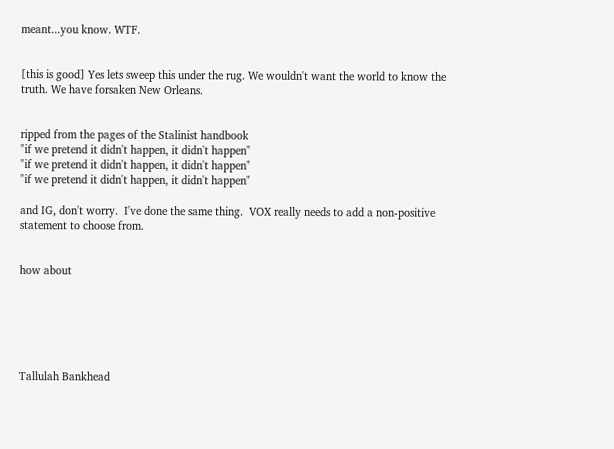meant...you know. WTF.


[this is good] Yes lets sweep this under the rug. We wouldn't want the world to know the truth. We have forsaken New Orleans.


ripped from the pages of the Stalinist handbook
"if we pretend it didn't happen, it didn't happen"
"if we pretend it didn't happen, it didn't happen"
"if we pretend it didn't happen, it didn't happen"

and IG, don't worry.  I've done the same thing.  VOX really needs to add a non-positive statement to choose from.


how about






Tallulah Bankhead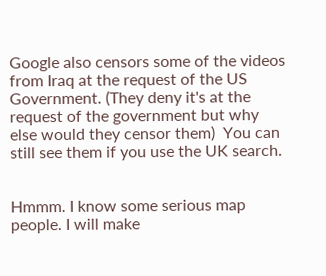Google also censors some of the videos from Iraq at the request of the US Government. (They deny it's at the request of the government but why else would they censor them)  You can still see them if you use the UK search.


Hmmm. I know some serious map people. I will make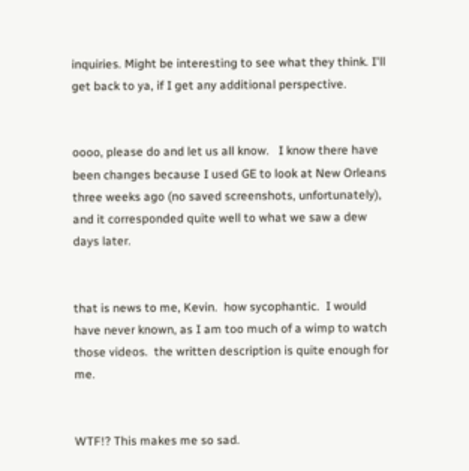inquiries. Might be interesting to see what they think. I'll get back to ya, if I get any additional perspective.


oooo, please do and let us all know.   I know there have been changes because I used GE to look at New Orleans three weeks ago (no saved screenshots, unfortunately), and it corresponded quite well to what we saw a dew days later.


that is news to me, Kevin.  how sycophantic.  I would have never known, as I am too much of a wimp to watch those videos.  the written description is quite enough for me.


WTF!? This makes me so sad.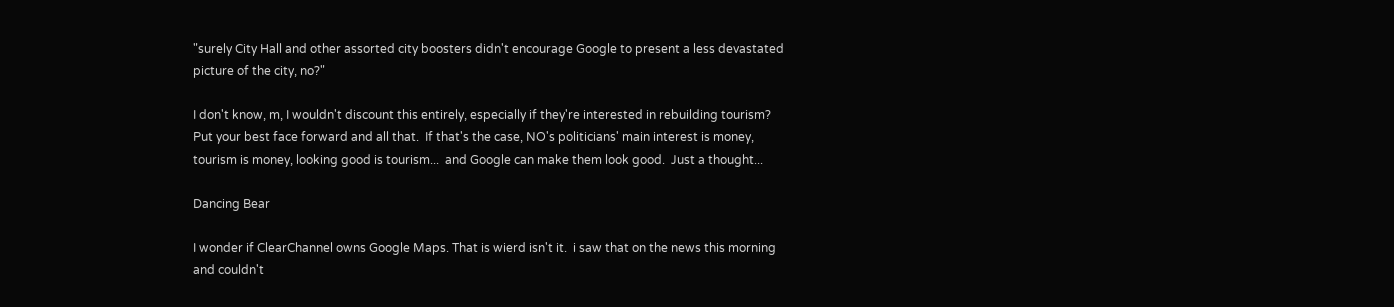"surely City Hall and other assorted city boosters didn't encourage Google to present a less devastated picture of the city, no?"

I don't know, m, I wouldn't discount this entirely, especially if they're interested in rebuilding tourism?  Put your best face forward and all that.  If that's the case, NO's politicians' main interest is money, tourism is money, looking good is tourism...  and Google can make them look good.  Just a thought...

Dancing Bear

I wonder if ClearChannel owns Google Maps. That is wierd isn't it.  i saw that on the news this morning and couldn't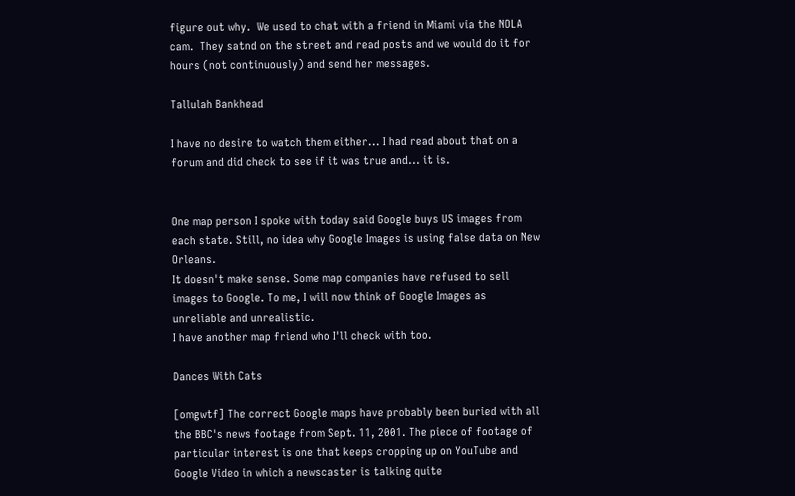figure out why.  We used to chat with a friend in Miami via the NOLA cam.  They satnd on the street and read posts and we would do it for hours (not continuously) and send her messages.

Tallulah Bankhead

I have no desire to watch them either... I had read about that on a forum and did check to see if it was true and... it is.


One map person I spoke with today said Google buys US images from each state. Still, no idea why Google Images is using false data on New Orleans.
It doesn't make sense. Some map companies have refused to sell images to Google. To me, I will now think of Google Images as unreliable and unrealistic.
I have another map friend who I'll check with too.

Dances With Cats

[omgwtf] The correct Google maps have probably been buried with all the BBC's news footage from Sept. 11, 2001. The piece of footage of particular interest is one that keeps cropping up on YouTube and Google Video in which a newscaster is talking quite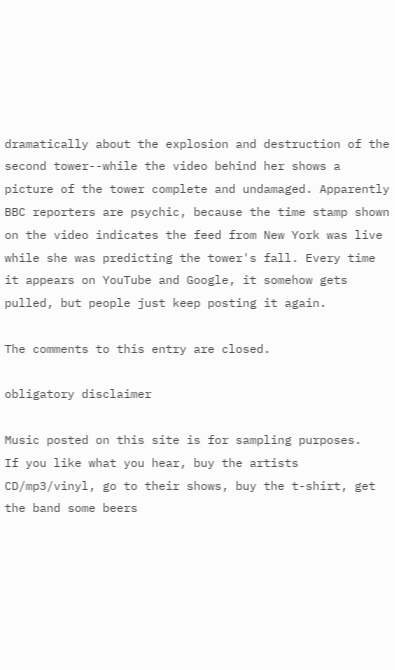dramatically about the explosion and destruction of the second tower--while the video behind her shows a picture of the tower complete and undamaged. Apparently BBC reporters are psychic, because the time stamp shown on the video indicates the feed from New York was live while she was predicting the tower's fall. Every time it appears on YouTube and Google, it somehow gets pulled, but people just keep posting it again.

The comments to this entry are closed.

obligatory disclaimer

Music posted on this site is for sampling purposes.
If you like what you hear, buy the artists CD/mp3/vinyl, go to their shows, buy the t-shirt, get the band some beers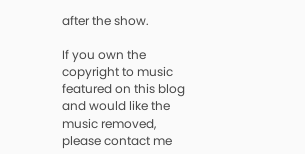after the show.

If you own the copyright to music featured on this blog and would like the music removed, please contact me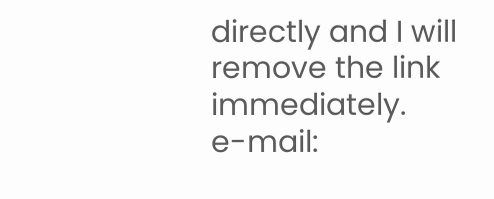directly and I will remove the link immediately.
e-mail: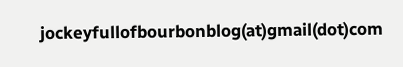jockeyfullofbourbonblog(at)gmail(dot)com